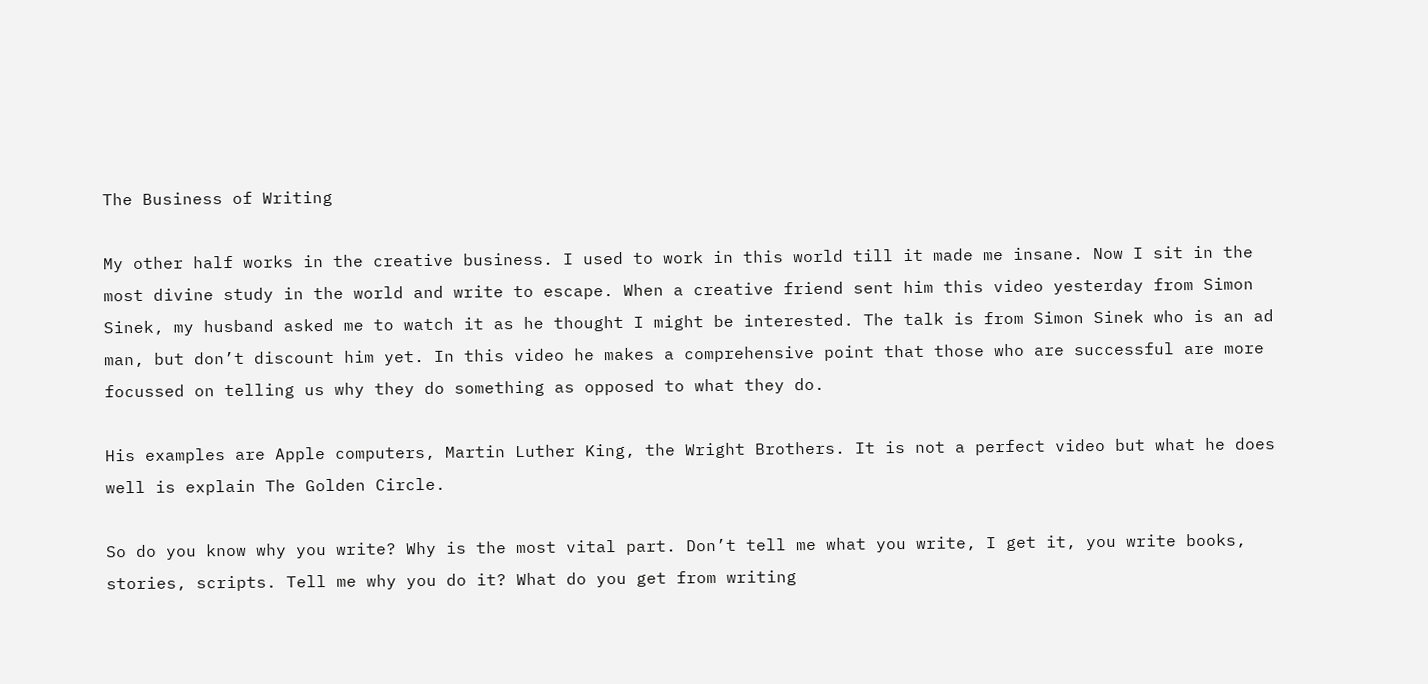The Business of Writing

My other half works in the creative business. I used to work in this world till it made me insane. Now I sit in the most divine study in the world and write to escape. When a creative friend sent him this video yesterday from Simon Sinek, my husband asked me to watch it as he thought I might be interested. The talk is from Simon Sinek who is an ad man, but don’t discount him yet. In this video he makes a comprehensive point that those who are successful are more focussed on telling us why they do something as opposed to what they do.

His examples are Apple computers, Martin Luther King, the Wright Brothers. It is not a perfect video but what he does well is explain The Golden Circle.

So do you know why you write? Why is the most vital part. Don’t tell me what you write, I get it, you write books, stories, scripts. Tell me why you do it? What do you get from writing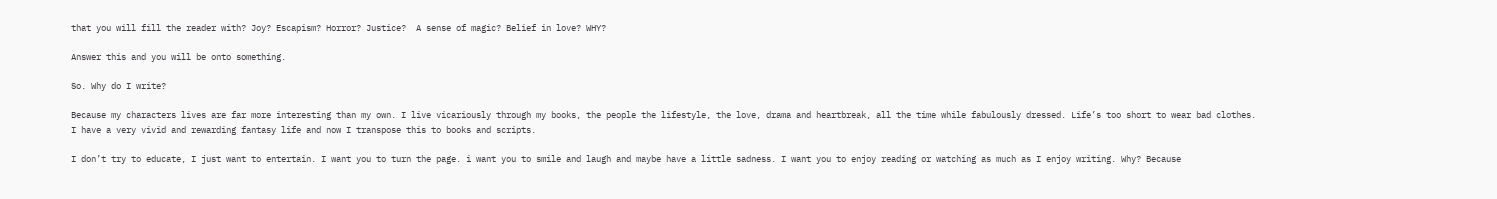that you will fill the reader with? Joy? Escapism? Horror? Justice?  A sense of magic? Belief in love? WHY?

Answer this and you will be onto something.

So. Why do I write?

Because my characters lives are far more interesting than my own. I live vicariously through my books, the people the lifestyle, the love, drama and heartbreak, all the time while fabulously dressed. Life’s too short to wear bad clothes. I have a very vivid and rewarding fantasy life and now I transpose this to books and scripts.

I don’t try to educate, I just want to entertain. I want you to turn the page. i want you to smile and laugh and maybe have a little sadness. I want you to enjoy reading or watching as much as I enjoy writing. Why? Because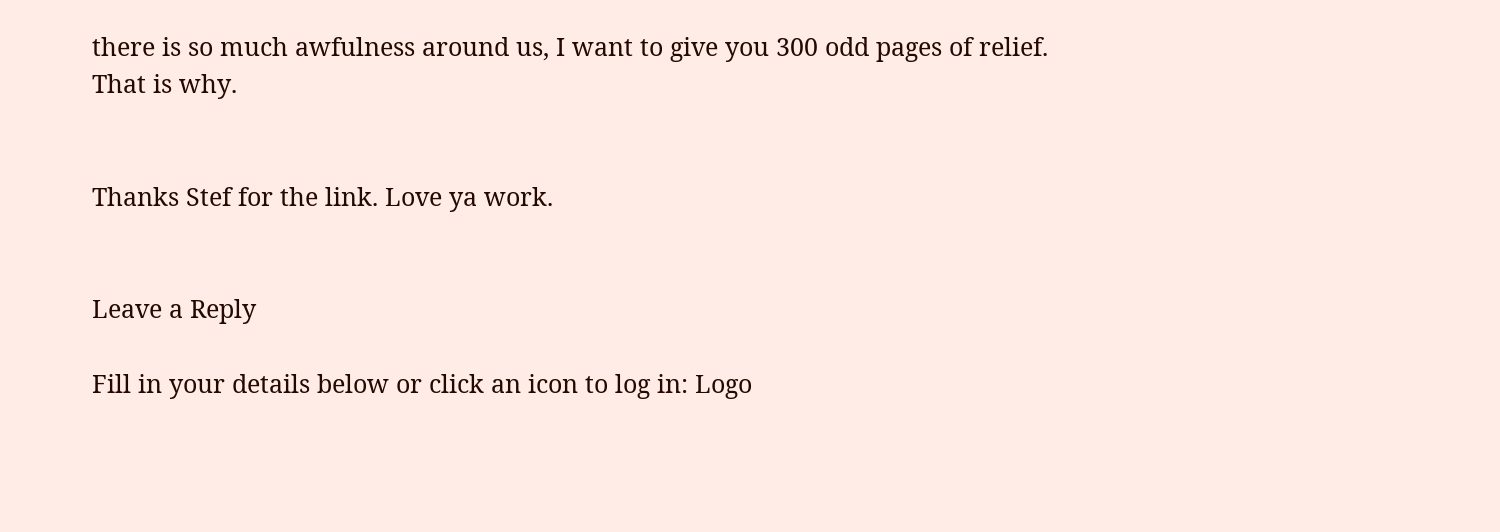there is so much awfulness around us, I want to give you 300 odd pages of relief. That is why.


Thanks Stef for the link. Love ya work.


Leave a Reply

Fill in your details below or click an icon to log in: Logo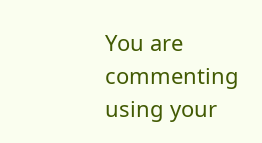You are commenting using your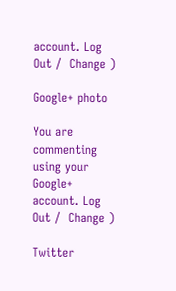account. Log Out /  Change )

Google+ photo

You are commenting using your Google+ account. Log Out /  Change )

Twitter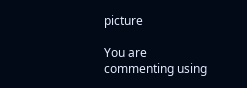picture

You are commenting using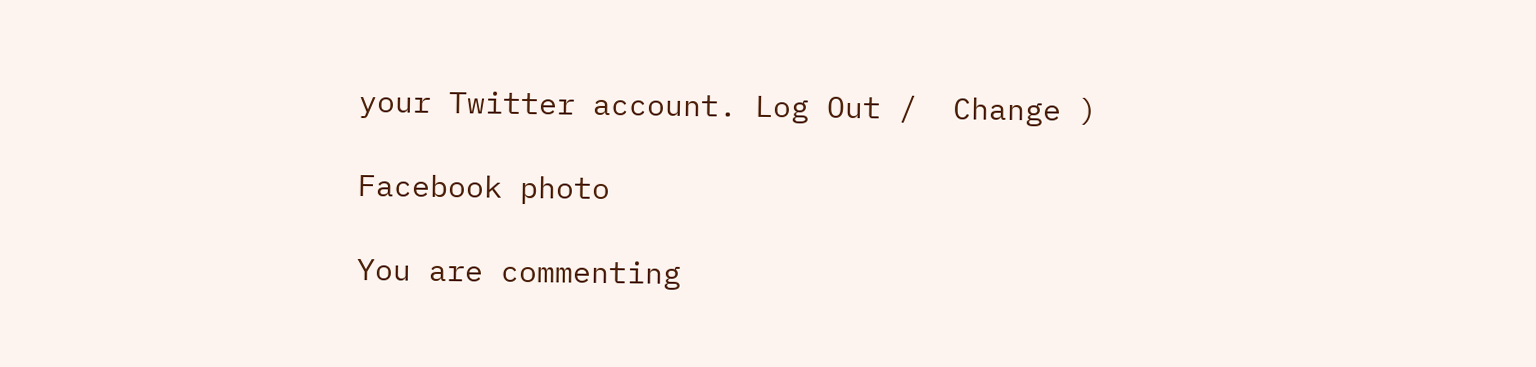your Twitter account. Log Out /  Change )

Facebook photo

You are commenting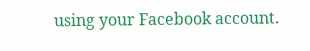using your Facebook account.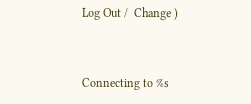Log Out /  Change )


Connecting to %s